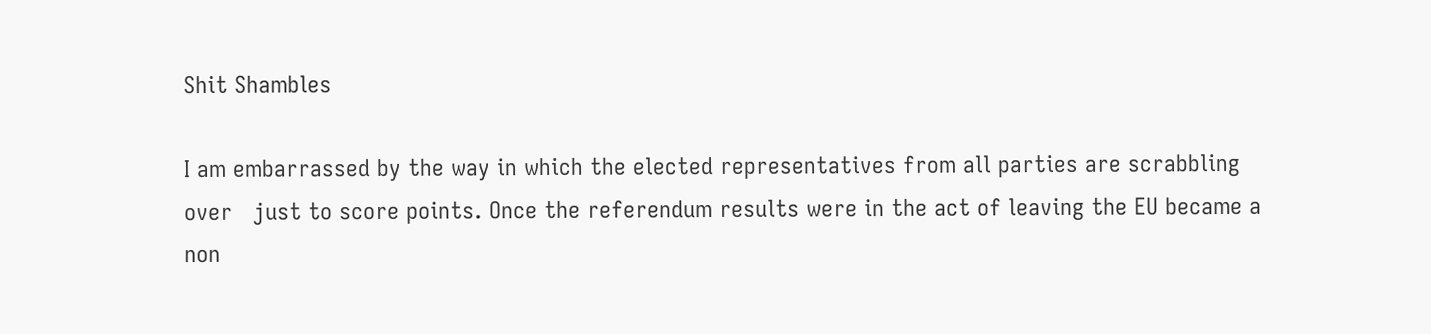Shit Shambles

I am embarrassed by the way in which the elected representatives from all parties are scrabbling over   just to score points. Once the referendum results were in the act of leaving the EU became a non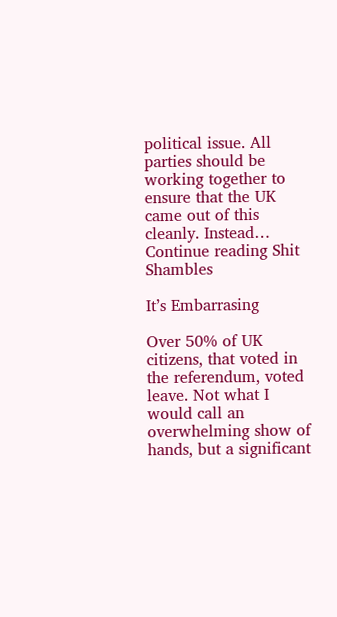political issue. All parties should be working together to ensure that the UK came out of this cleanly. Instead… Continue reading Shit Shambles

It’s Embarrasing

Over 50% of UK citizens, that voted in the referendum, voted leave. Not what I would call an overwhelming show of hands, but a significant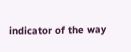indicator of the way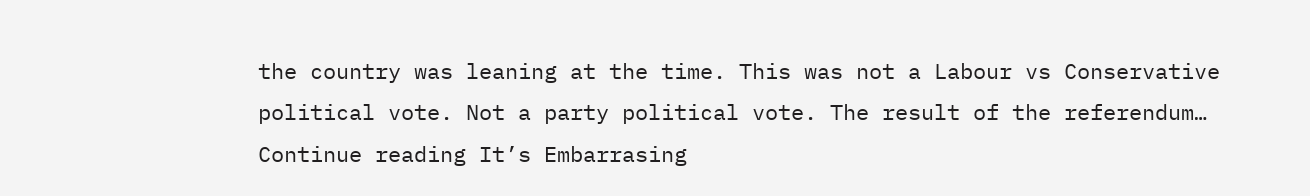the country was leaning at the time. This was not a Labour vs Conservative political vote. Not a party political vote. The result of the referendum… Continue reading It’s Embarrasing